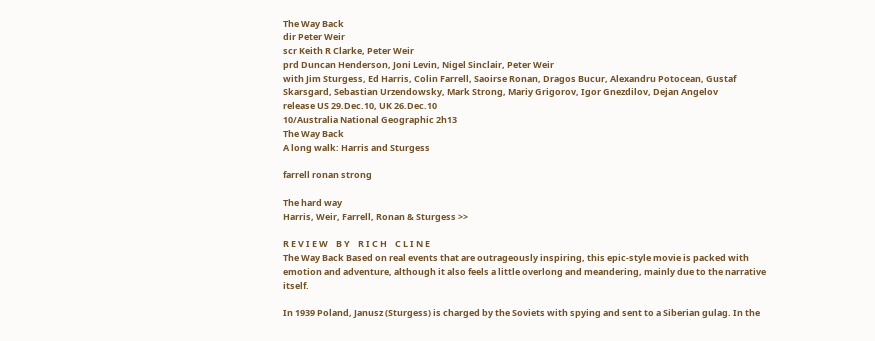The Way Back
dir Peter Weir
scr Keith R Clarke, Peter Weir
prd Duncan Henderson, Joni Levin, Nigel Sinclair, Peter Weir
with Jim Sturgess, Ed Harris, Colin Farrell, Saoirse Ronan, Dragos Bucur, Alexandru Potocean, Gustaf Skarsgard, Sebastian Urzendowsky, Mark Strong, Mariy Grigorov, Igor Gnezdilov, Dejan Angelov
release US 29.Dec.10, UK 26.Dec.10
10/Australia National Geographic 2h13
The Way Back
A long walk: Harris and Sturgess

farrell ronan strong

The hard way
Harris, Weir, Farrell, Ronan & Sturgess >>

R E V I E W    B Y    R I C H    C L I N E
The Way Back Based on real events that are outrageously inspiring, this epic-style movie is packed with emotion and adventure, although it also feels a little overlong and meandering, mainly due to the narrative itself.

In 1939 Poland, Janusz (Sturgess) is charged by the Soviets with spying and sent to a Siberian gulag. In the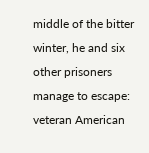middle of the bitter winter, he and six other prisoners manage to escape: veteran American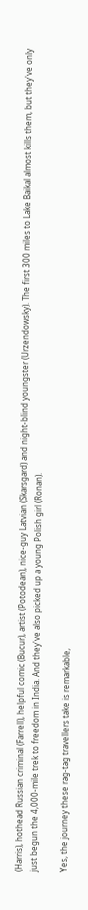(Harris), hothead Russian criminal (Farrell), helpful comic (Bucur), artist (Potodean), nice-guy Latvian (Skarsgard) and night-blind youngster (Urzendowsky). The first 300 miles to Lake Baikal almost kills them, but they've only just begun the 4,000-mile trek to freedom in India. And they've also picked up a young Polish girl (Ronan).

Yes, the journey these rag-tag travellers take is remarkable,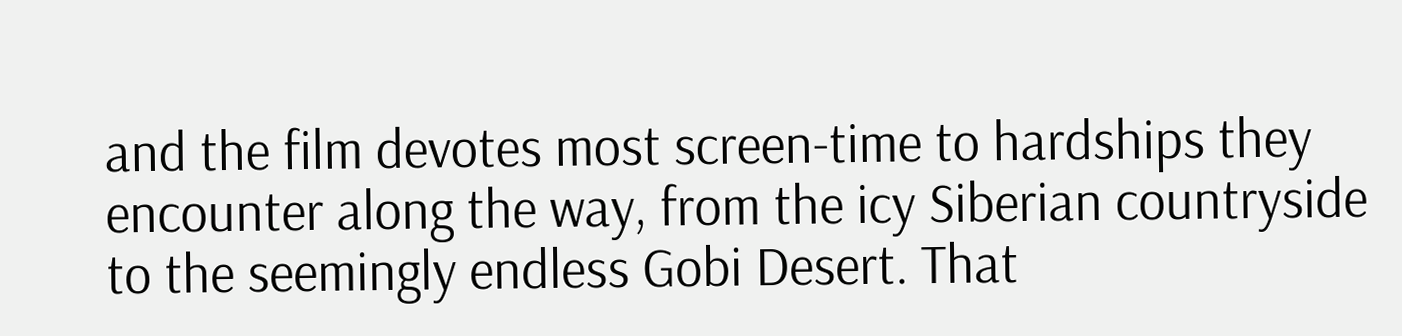and the film devotes most screen-time to hardships they encounter along the way, from the icy Siberian countryside to the seemingly endless Gobi Desert. That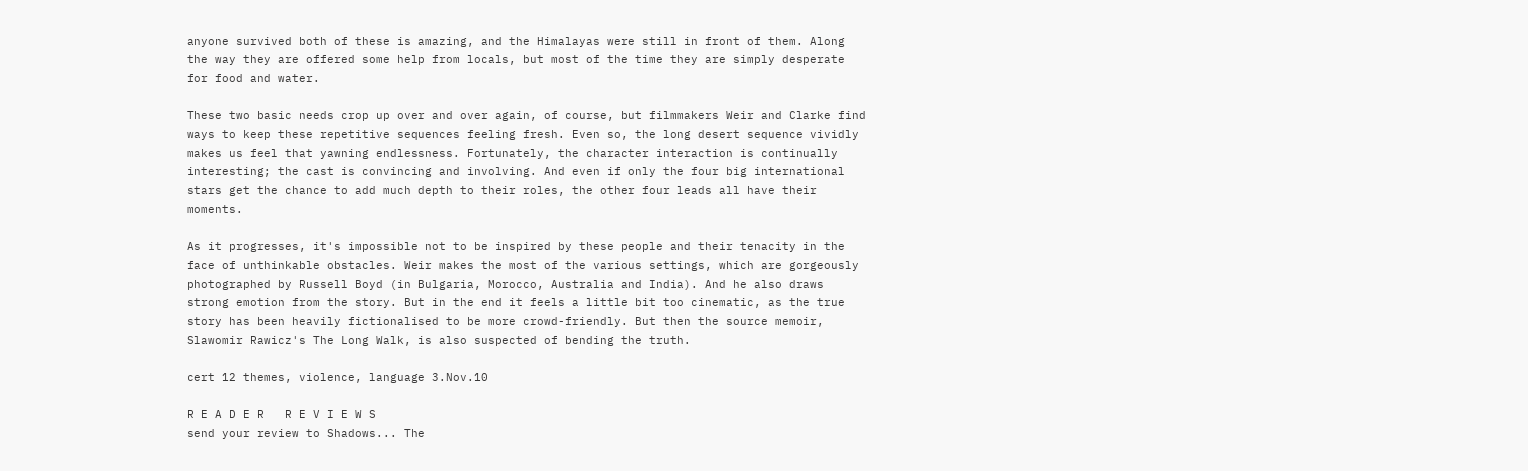anyone survived both of these is amazing, and the Himalayas were still in front of them. Along the way they are offered some help from locals, but most of the time they are simply desperate for food and water.

These two basic needs crop up over and over again, of course, but filmmakers Weir and Clarke find ways to keep these repetitive sequences feeling fresh. Even so, the long desert sequence vividly makes us feel that yawning endlessness. Fortunately, the character interaction is continually interesting; the cast is convincing and involving. And even if only the four big international stars get the chance to add much depth to their roles, the other four leads all have their moments.

As it progresses, it's impossible not to be inspired by these people and their tenacity in the face of unthinkable obstacles. Weir makes the most of the various settings, which are gorgeously photographed by Russell Boyd (in Bulgaria, Morocco, Australia and India). And he also draws strong emotion from the story. But in the end it feels a little bit too cinematic, as the true story has been heavily fictionalised to be more crowd-friendly. But then the source memoir, Slawomir Rawicz's The Long Walk, is also suspected of bending the truth.

cert 12 themes, violence, language 3.Nov.10

R E A D E R   R E V I E W S
send your review to Shadows... The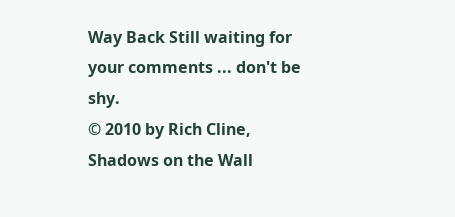Way Back Still waiting for your comments ... don't be shy.
© 2010 by Rich Cline, Shadows on the Wall